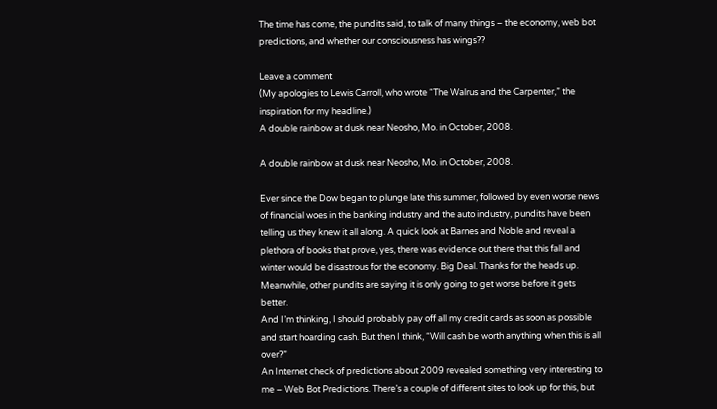The time has come, the pundits said, to talk of many things – the economy, web bot predictions, and whether our consciousness has wings??

Leave a comment
(My apologies to Lewis Carroll, who wrote “The Walrus and the Carpenter,” the inspiration for my headline.)
A double rainbow at dusk near Neosho, Mo. in October, 2008.

A double rainbow at dusk near Neosho, Mo. in October, 2008.

Ever since the Dow began to plunge late this summer, followed by even worse news of financial woes in the banking industry and the auto industry, pundits have been telling us they knew it all along. A quick look at Barnes and Noble and reveal a plethora of books that prove, yes, there was evidence out there that this fall and winter would be disastrous for the economy. Big Deal. Thanks for the heads up.
Meanwhile, other pundits are saying it is only going to get worse before it gets better.
And I’m thinking, I should probably pay off all my credit cards as soon as possible and start hoarding cash. But then I think, “Will cash be worth anything when this is all over?”
An Internet check of predictions about 2009 revealed something very interesting to me – Web Bot Predictions. There’s a couple of different sites to look up for this, but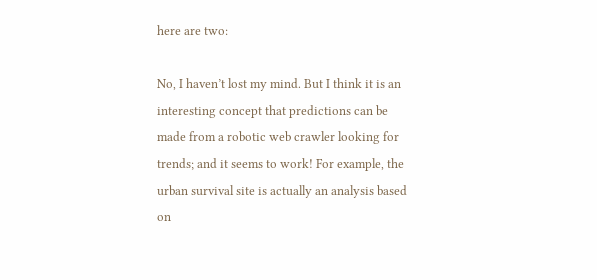here are two:

No, I haven’t lost my mind. But I think it is an interesting concept that predictions can be made from a robotic web crawler looking for trends; and it seems to work! For example, the urban survival site is actually an analysis based on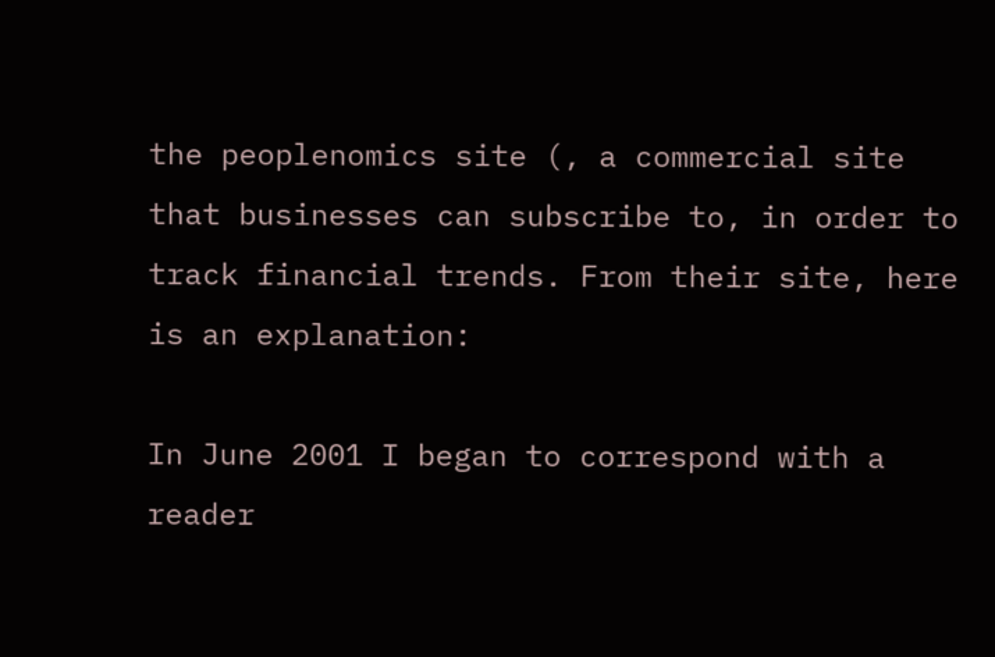the peoplenomics site (, a commercial site that businesses can subscribe to, in order to track financial trends. From their site, here is an explanation:

In June 2001 I began to correspond with a reader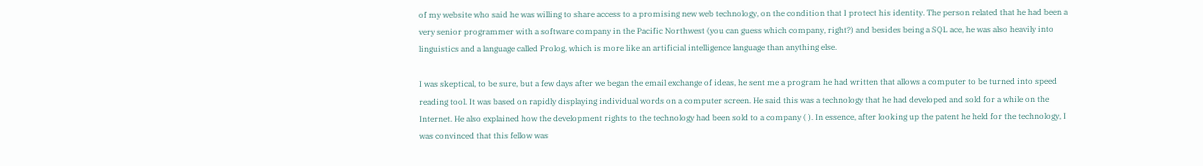of my website who said he was willing to share access to a promising new web technology, on the condition that I protect his identity. The person related that he had been a very senior programmer with a software company in the Pacific Northwest (you can guess which company, right?) and besides being a SQL ace, he was also heavily into linguistics and a language called Prolog, which is more like an artificial intelligence language than anything else.

I was skeptical, to be sure, but a few days after we began the email exchange of ideas, he sent me a program he had written that allows a computer to be turned into speed reading tool. It was based on rapidly displaying individual words on a computer screen. He said this was a technology that he had developed and sold for a while on the Internet. He also explained how the development rights to the technology had been sold to a company ( ). In essence, after looking up the patent he held for the technology, I was convinced that this fellow was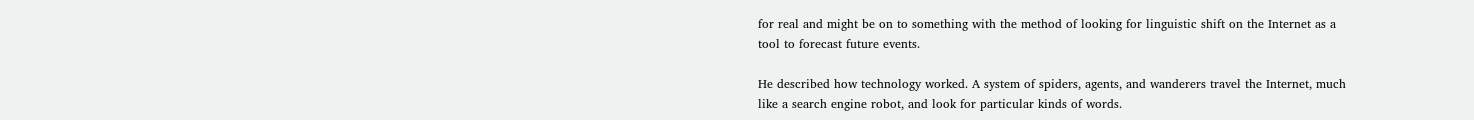for real and might be on to something with the method of looking for linguistic shift on the Internet as a tool to forecast future events.

He described how technology worked. A system of spiders, agents, and wanderers travel the Internet, much like a search engine robot, and look for particular kinds of words.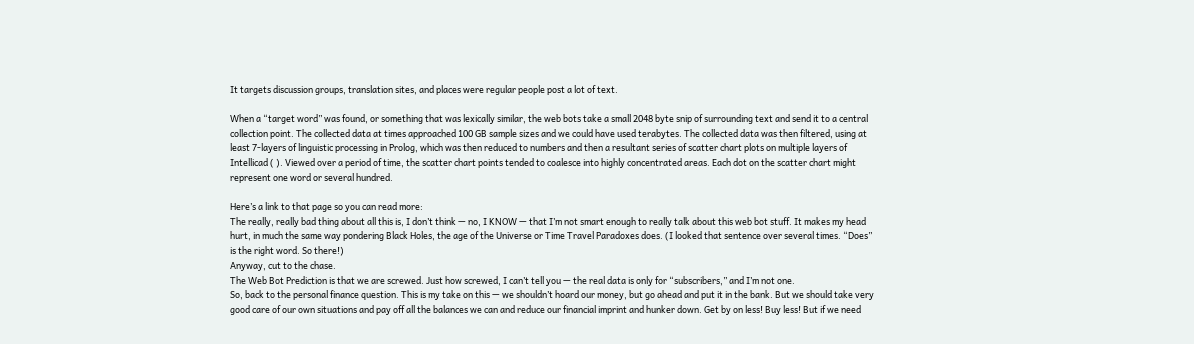It targets discussion groups, translation sites, and places were regular people post a lot of text.

When a “target word” was found, or something that was lexically similar, the web bots take a small 2048 byte snip of surrounding text and send it to a central collection point. The collected data at times approached 100 GB sample sizes and we could have used terabytes. The collected data was then filtered, using at least 7-layers of linguistic processing in Prolog, which was then reduced to numbers and then a resultant series of scatter chart plots on multiple layers of Intellicad ( ). Viewed over a period of time, the scatter chart points tended to coalesce into highly concentrated areas. Each dot on the scatter chart might represent one word or several hundred.

Here’s a link to that page so you can read more:
The really, really bad thing about all this is, I don’t think — no, I KNOW — that I’m not smart enough to really talk about this web bot stuff. It makes my head hurt, in much the same way pondering Black Holes, the age of the Universe or Time Travel Paradoxes does. (I looked that sentence over several times. “Does” is the right word. So there!)
Anyway, cut to the chase.
The Web Bot Prediction is that we are screwed. Just how screwed, I can’t tell you — the real data is only for “subscribers,” and I’m not one.
So, back to the personal finance question. This is my take on this — we shouldn’t hoard our money, but go ahead and put it in the bank. But we should take very good care of our own situations and pay off all the balances we can and reduce our financial imprint and hunker down. Get by on less! Buy less! But if we need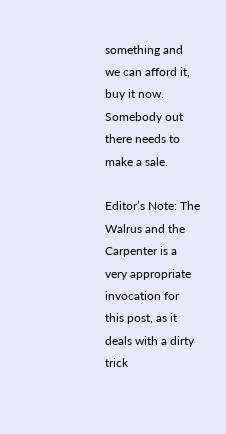something and we can afford it, buy it now.
Somebody out there needs to make a sale.

Editor’s Note: The Walrus and the Carpenter is a very appropriate invocation for this post, as it deals with a dirty trick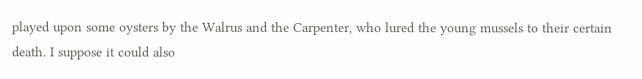played upon some oysters by the Walrus and the Carpenter, who lured the young mussels to their certain death. I suppose it could also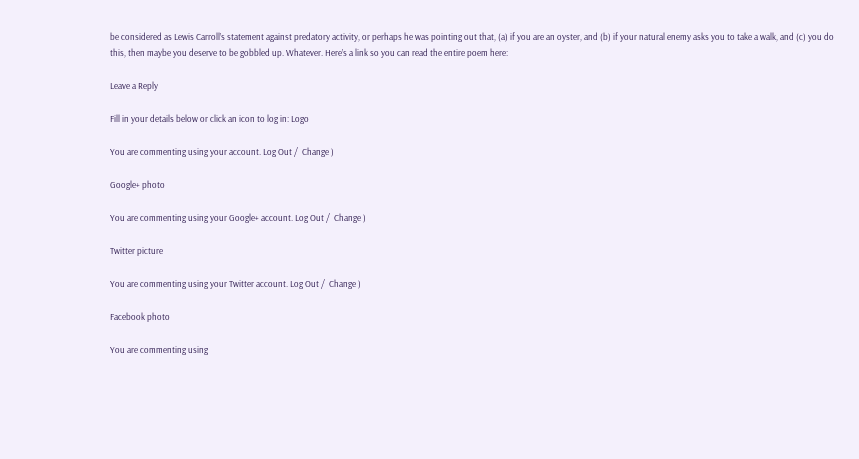be considered as Lewis Carroll’s statement against predatory activity, or perhaps he was pointing out that, (a) if you are an oyster, and (b) if your natural enemy asks you to take a walk, and (c) you do this, then maybe you deserve to be gobbled up. Whatever. Here’s a link so you can read the entire poem here:

Leave a Reply

Fill in your details below or click an icon to log in: Logo

You are commenting using your account. Log Out /  Change )

Google+ photo

You are commenting using your Google+ account. Log Out /  Change )

Twitter picture

You are commenting using your Twitter account. Log Out /  Change )

Facebook photo

You are commenting using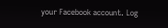your Facebook account. Log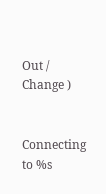Out /  Change )


Connecting to %s